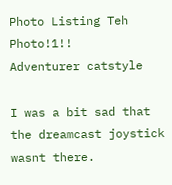Photo Listing Teh Photo!1!!
Adventurer catstyle

I was a bit sad that the dreamcast joystick wasnt there.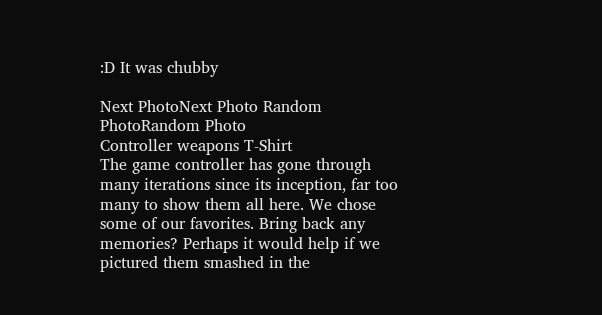:D It was chubby

Next PhotoNext Photo Random PhotoRandom Photo
Controller weapons T-Shirt
The game controller has gone through many iterations since its inception, far too many to show them all here. We chose some of our favorites. Bring back any memories? Perhaps it would help if we pictured them smashed in the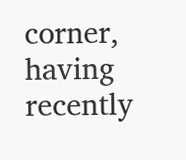corner, having recently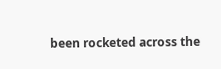been rocketed across the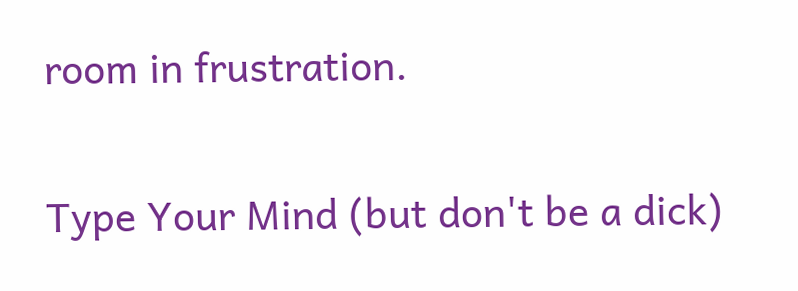room in frustration.

Type Your Mind (but don't be a dick)